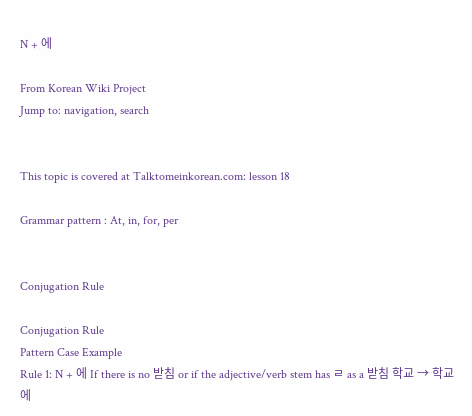N + 에

From Korean Wiki Project
Jump to: navigation, search


This topic is covered at Talktomeinkorean.com: lesson 18

Grammar pattern : At, in, for, per


Conjugation Rule

Conjugation Rule
Pattern Case Example
Rule 1: N + 에 If there is no 받침 or if the adjective/verb stem has ㄹ as a 받침 학교 → 학교에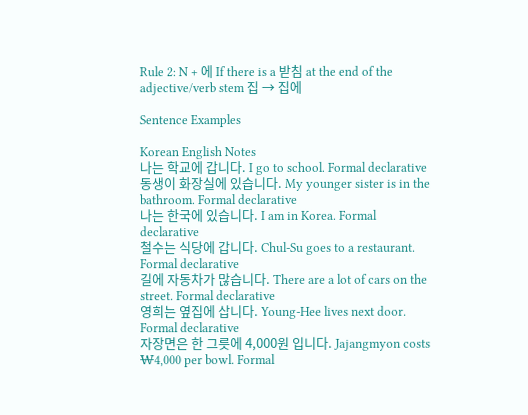Rule 2: N + 에 If there is a 받침 at the end of the adjective/verb stem 집 → 집에

Sentence Examples

Korean English Notes
나는 학교에 갑니다. I go to school. Formal declarative
동생이 화장실에 있습니다. My younger sister is in the bathroom. Formal declarative
나는 한국에 있습니다. I am in Korea. Formal declarative
철수는 식당에 갑니다. Chul-Su goes to a restaurant. Formal declarative
길에 자동차가 많습니다. There are a lot of cars on the street. Formal declarative
영희는 옆집에 삽니다. Young-Hee lives next door. Formal declarative
자장면은 한 그릇에 4,000원 입니다. Jajangmyon costs ₩4,000 per bowl. Formal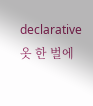declarative
옷 한 벌에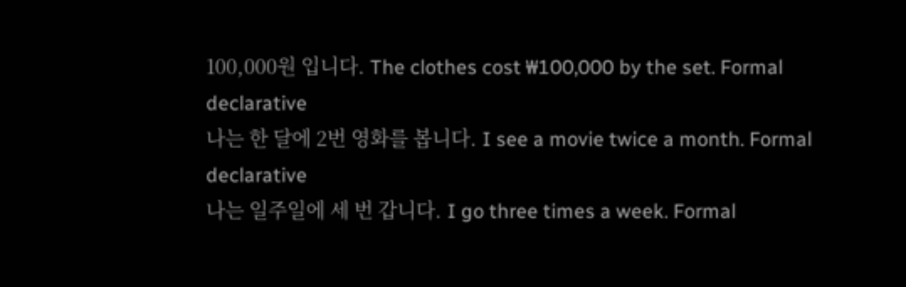100,000원 입니다. The clothes cost ₩100,000 by the set. Formal declarative
나는 한 달에 2번 영화를 봅니다. I see a movie twice a month. Formal declarative
나는 일주일에 세 번 갑니다. I go three times a week. Formal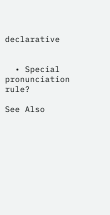declarative


  • Special pronunciation rule?

See Also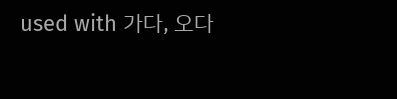used with 가다, 오다